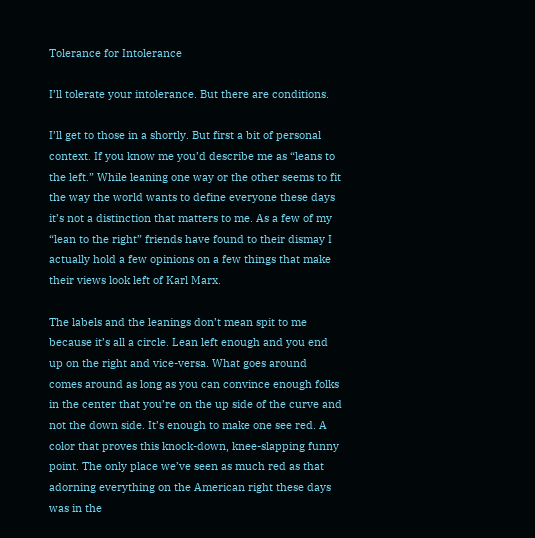Tolerance for Intolerance

I’ll tolerate your intolerance. But there are conditions.

I’ll get to those in a shortly. But first a bit of personal context. If you know me you’d describe me as “leans to the left.” While leaning one way or the other seems to fit the way the world wants to define everyone these days it’s not a distinction that matters to me. As a few of my “lean to the right” friends have found to their dismay I actually hold a few opinions on a few things that make their views look left of Karl Marx.

The labels and the leanings don’t mean spit to me because it’s all a circle. Lean left enough and you end up on the right and vice-versa. What goes around comes around as long as you can convince enough folks in the center that you’re on the up side of the curve and not the down side. It’s enough to make one see red. A color that proves this knock-down, knee-slapping funny point. The only place we’ve seen as much red as that adorning everything on the American right these days was in the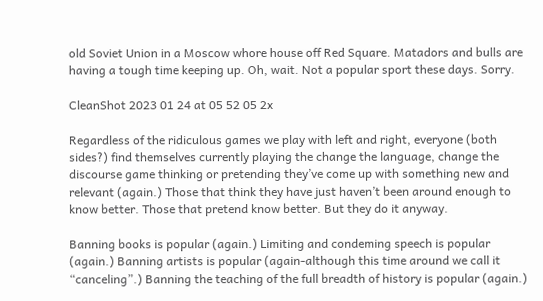old Soviet Union in a Moscow whore house off Red Square. Matadors and bulls are having a tough time keeping up. Oh, wait. Not a popular sport these days. Sorry.

CleanShot 2023 01 24 at 05 52 05 2x

Regardless of the ridiculous games we play with left and right, everyone (both sides?) find themselves currently playing the change the language, change the discourse game thinking or pretending they’ve come up with something new and relevant (again.) Those that think they have just haven’t been around enough to know better. Those that pretend know better. But they do it anyway.

Banning books is popular (again.) Limiting and condeming speech is popular (again.) Banning artists is popular (again-although this time around we call it “canceling”.) Banning the teaching of the full breadth of history is popular (again.)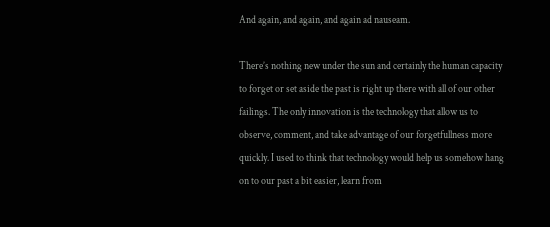And again, and again, and again ad nauseam.

There’s nothing new under the sun and certainly the human capacity to forget or set aside the past is right up there with all of our other failings. The only innovation is the technology that allow us to observe, comment, and take advantage of our forgetfullness more quickly. I used to think that technology would help us somehow hang on to our past a bit easier, learn from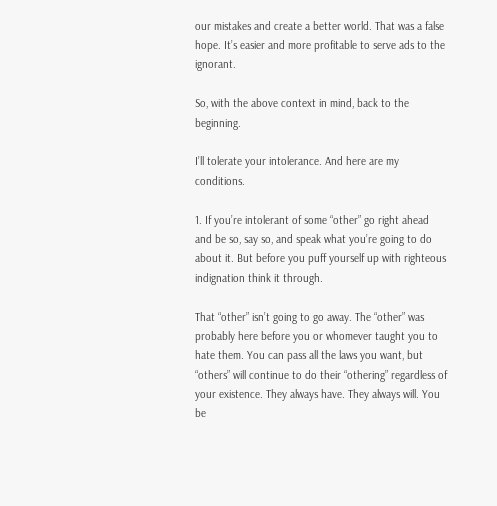our mistakes and create a better world. That was a false hope. It’s easier and more profitable to serve ads to the ignorant.

So, with the above context in mind, back to the beginning.

I’ll tolerate your intolerance. And here are my conditions.

1. If you’re intolerant of some “other” go right ahead and be so, say so, and speak what you’re going to do about it. But before you puff yourself up with righteous indignation think it through.

That “other” isn’t going to go away. The “other” was probably here before you or whomever taught you to hate them. You can pass all the laws you want, but “others” will continue to do their “othering” regardless of your existence. They always have. They always will. You be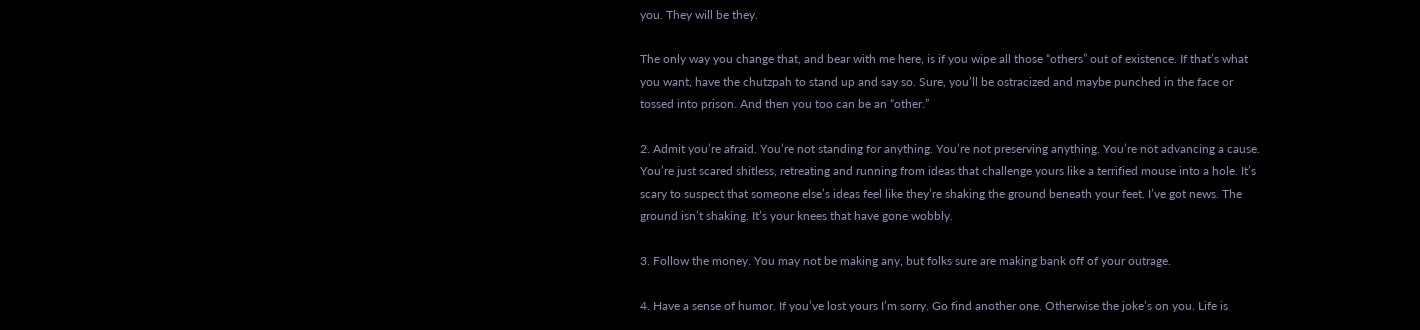you. They will be they.

The only way you change that, and bear with me here, is if you wipe all those “others” out of existence. If that’s what you want, have the chutzpah to stand up and say so. Sure, you’ll be ostracized and maybe punched in the face or tossed into prison. And then you too can be an “other.”

2. Admit you’re afraid. You’re not standing for anything. You’re not preserving anything. You’re not advancing a cause. You’re just scared shitless, retreating and running from ideas that challenge yours like a terrified mouse into a hole. It’s scary to suspect that someone else’s ideas feel like they’re shaking the ground beneath your feet. I’ve got news. The ground isn’t shaking. It’s your knees that have gone wobbly.

3. Follow the money. You may not be making any, but folks sure are making bank off of your outrage.

4. Have a sense of humor. If you’ve lost yours I’m sorry. Go find another one. Otherwise the joke’s on you. Life is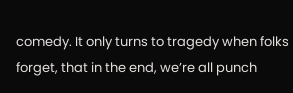comedy. It only turns to tragedy when folks forget, that in the end, we’re all punch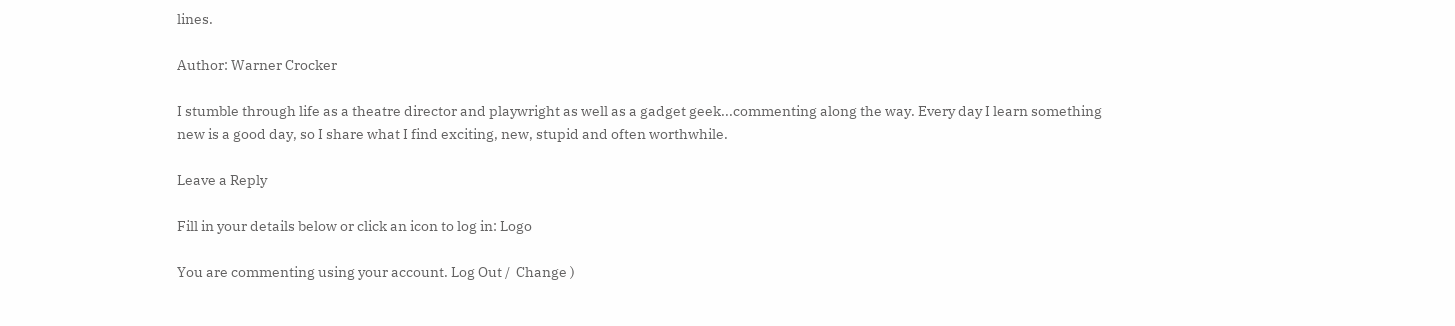lines.

Author: Warner Crocker

I stumble through life as a theatre director and playwright as well as a gadget geek...commenting along the way. Every day I learn something new is a good day, so I share what I find exciting, new, stupid and often worthwhile.

Leave a Reply

Fill in your details below or click an icon to log in: Logo

You are commenting using your account. Log Out /  Change )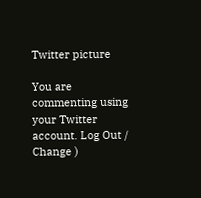Twitter picture

You are commenting using your Twitter account. Log Out /  Change )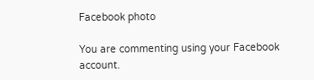Facebook photo

You are commenting using your Facebook account.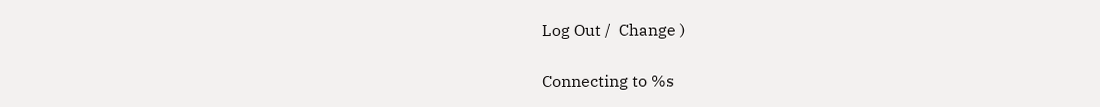Log Out /  Change )

Connecting to %s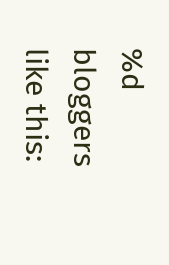%d bloggers like this: